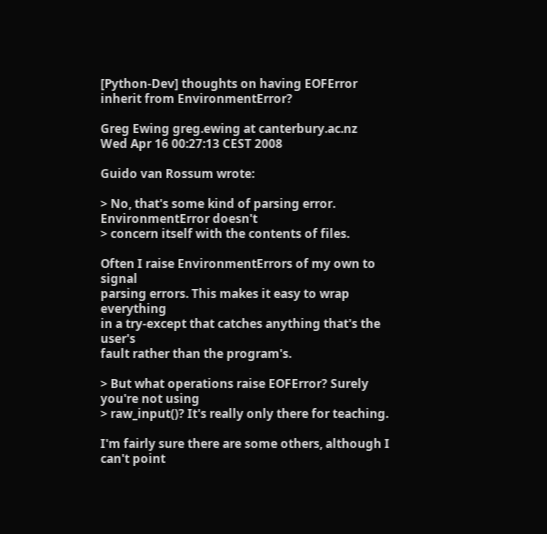[Python-Dev] thoughts on having EOFError inherit from EnvironmentError?

Greg Ewing greg.ewing at canterbury.ac.nz
Wed Apr 16 00:27:13 CEST 2008

Guido van Rossum wrote:

> No, that's some kind of parsing error. EnvironmentError doesn't
> concern itself with the contents of files.

Often I raise EnvironmentErrors of my own to signal
parsing errors. This makes it easy to wrap everything
in a try-except that catches anything that's the user's
fault rather than the program's.

> But what operations raise EOFError? Surely you're not using
> raw_input()? It's really only there for teaching.

I'm fairly sure there are some others, although I
can't point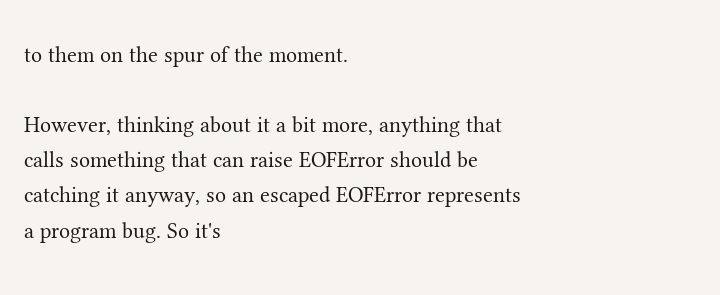to them on the spur of the moment.

However, thinking about it a bit more, anything that
calls something that can raise EOFError should be
catching it anyway, so an escaped EOFError represents
a program bug. So it's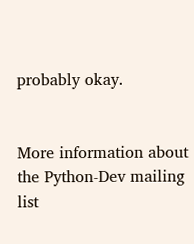probably okay.


More information about the Python-Dev mailing list